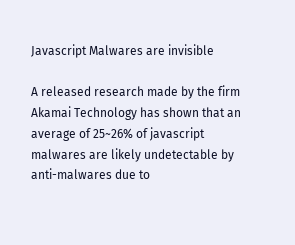Javascript Malwares are invisible

A released research made by the firm Akamai Technology has shown that an average of 25~26% of javascript malwares are likely undetectable by anti-malwares due to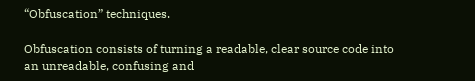“Obfuscation” techniques.

Obfuscation consists of turning a readable, clear source code into an unreadable, confusing and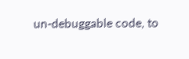un-debuggable code, to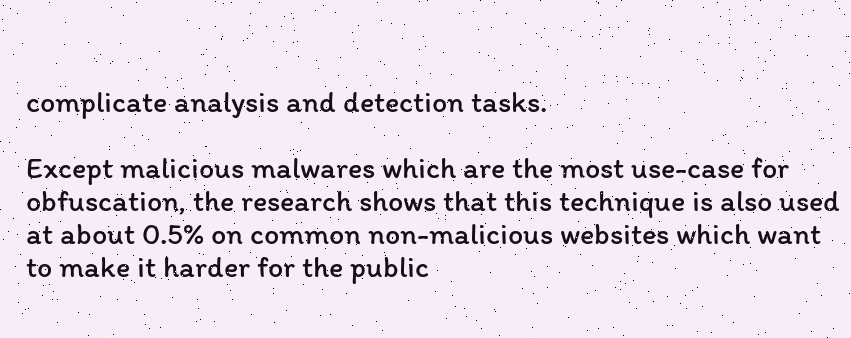complicate analysis and detection tasks.

Except malicious malwares which are the most use-case for obfuscation, the research shows that this technique is also used at about 0.5% on common non-malicious websites which want to make it harder for the public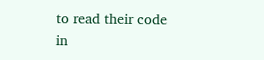to read their code in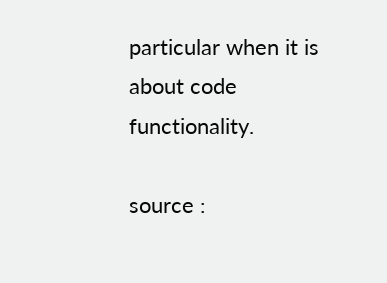particular when it is about code functionality.

source :